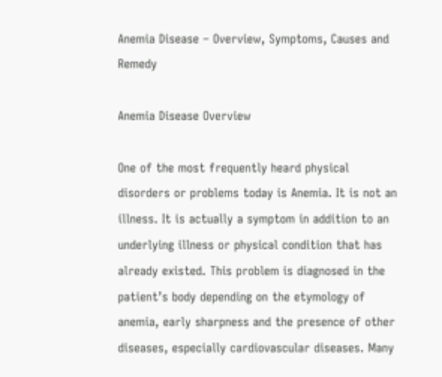Anemia Disease – Overview, Symptoms, Causes and Remedy

Anemia Disease Overview

One of the most frequently heard physical disorders or problems today is Anemia. It is not an illness. It is actually a symptom in addition to an underlying illness or physical condition that has already existed. This problem is diagnosed in the patient’s body depending on the etymology of anemia, early sharpness and the presence of other diseases, especially cardiovascular diseases. Many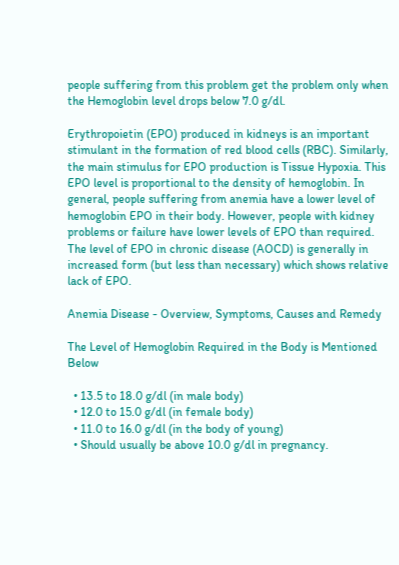people suffering from this problem get the problem only when the Hemoglobin level drops below 7.0 g/dl.

Erythropoietin (EPO) produced in kidneys is an important stimulant in the formation of red blood cells (RBC). Similarly, the main stimulus for EPO production is Tissue Hypoxia. This EPO level is proportional to the density of hemoglobin. In general, people suffering from anemia have a lower level of hemoglobin EPO in their body. However, people with kidney problems or failure have lower levels of EPO than required. The level of EPO in chronic disease (AOCD) is generally in increased form (but less than necessary) which shows relative lack of EPO.

Anemia Disease - Overview, Symptoms, Causes and Remedy

The Level of Hemoglobin Required in the Body is Mentioned Below

  • 13.5 to 18.0 g/dl (in male body)
  • 12.0 to 15.0 g/dl (in female body)
  • 11.0 to 16.0 g/dl (in the body of young)
  • Should usually be above 10.0 g/dl in pregnancy.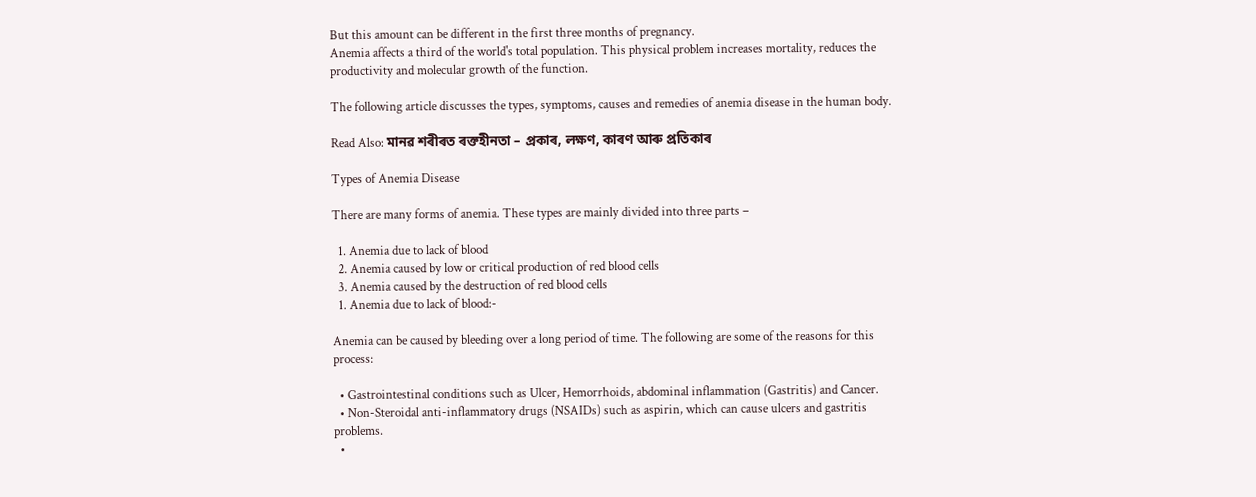But this amount can be different in the first three months of pregnancy.
Anemia affects a third of the world's total population. This physical problem increases mortality, reduces the productivity and molecular growth of the function.

The following article discusses the types, symptoms, causes and remedies of anemia disease in the human body.

Read Also: মানৱ শৰীৰত ৰক্তহীনতা – প্ৰকাৰ, লক্ষণ, কাৰণ আৰু প্ৰতিকাৰ

Types of Anemia Disease

There are many forms of anemia. These types are mainly divided into three parts –

  1. Anemia due to lack of blood
  2. Anemia caused by low or critical production of red blood cells
  3. Anemia caused by the destruction of red blood cells
  1. Anemia due to lack of blood:-

Anemia can be caused by bleeding over a long period of time. The following are some of the reasons for this process:

  • Gastrointestinal conditions such as Ulcer, Hemorrhoids, abdominal inflammation (Gastritis) and Cancer.
  • Non-Steroidal anti-inflammatory drugs (NSAIDs) such as aspirin, which can cause ulcers and gastritis problems.
  •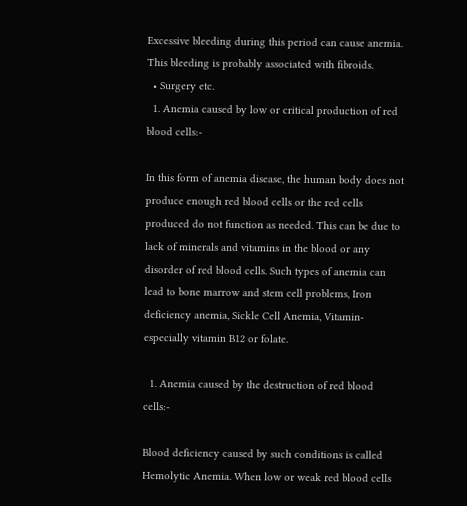Excessive bleeding during this period can cause anemia. This bleeding is probably associated with fibroids.
  • Surgery etc.
  1. Anemia caused by low or critical production of red blood cells:-

In this form of anemia disease, the human body does not produce enough red blood cells or the red cells produced do not function as needed. This can be due to lack of minerals and vitamins in the blood or any disorder of red blood cells. Such types of anemia can lead to bone marrow and stem cell problems, Iron deficiency anemia, Sickle Cell Anemia, Vitamin-especially vitamin B12 or folate.

  1. Anemia caused by the destruction of red blood cells:-

Blood deficiency caused by such conditions is called Hemolytic Anemia. When low or weak red blood cells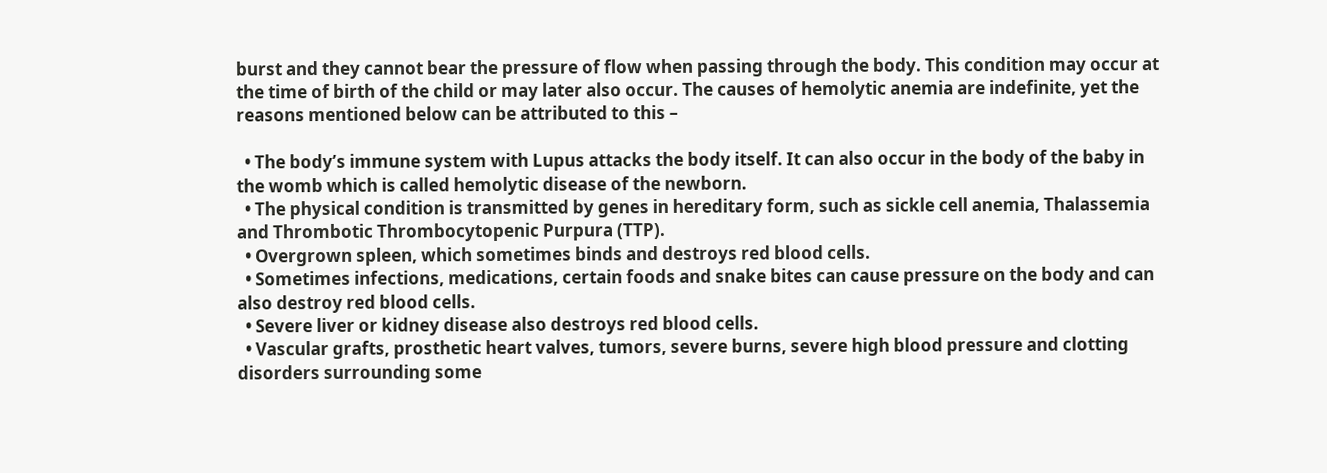burst and they cannot bear the pressure of flow when passing through the body. This condition may occur at the time of birth of the child or may later also occur. The causes of hemolytic anemia are indefinite, yet the reasons mentioned below can be attributed to this –

  • The body’s immune system with Lupus attacks the body itself. It can also occur in the body of the baby in the womb which is called hemolytic disease of the newborn.
  • The physical condition is transmitted by genes in hereditary form, such as sickle cell anemia, Thalassemia and Thrombotic Thrombocytopenic Purpura (TTP).
  • Overgrown spleen, which sometimes binds and destroys red blood cells.
  • Sometimes infections, medications, certain foods and snake bites can cause pressure on the body and can also destroy red blood cells.
  • Severe liver or kidney disease also destroys red blood cells.
  • Vascular grafts, prosthetic heart valves, tumors, severe burns, severe high blood pressure and clotting disorders surrounding some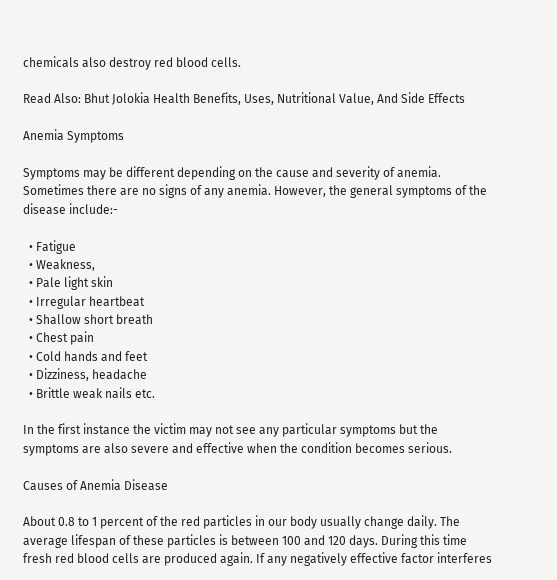chemicals also destroy red blood cells.

Read Also: Bhut Jolokia Health Benefits, Uses, Nutritional Value, And Side Effects

Anemia Symptoms

Symptoms may be different depending on the cause and severity of anemia. Sometimes there are no signs of any anemia. However, the general symptoms of the disease include:-

  • Fatigue
  • Weakness,
  • Pale light skin
  • Irregular heartbeat
  • Shallow short breath
  • Chest pain
  • Cold hands and feet
  • Dizziness, headache
  • Brittle weak nails etc.

In the first instance the victim may not see any particular symptoms but the symptoms are also severe and effective when the condition becomes serious.

Causes of Anemia Disease

About 0.8 to 1 percent of the red particles in our body usually change daily. The average lifespan of these particles is between 100 and 120 days. During this time fresh red blood cells are produced again. If any negatively effective factor interferes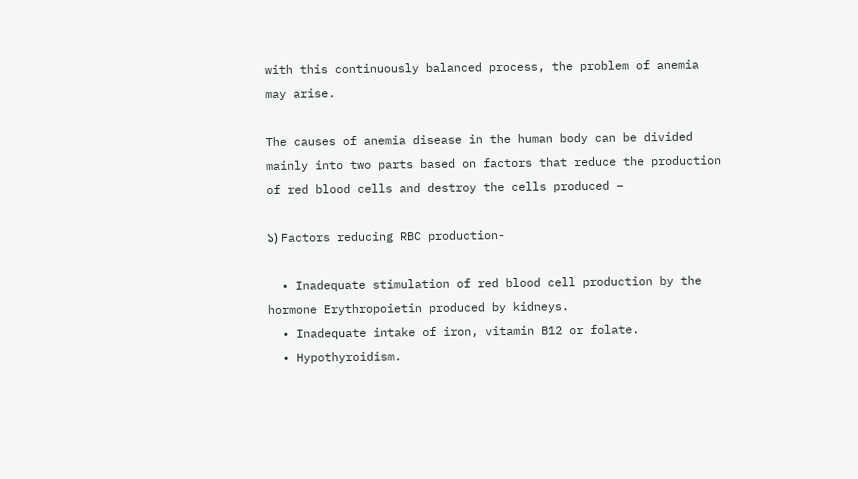with this continuously balanced process, the problem of anemia may arise.

The causes of anemia disease in the human body can be divided mainly into two parts based on factors that reduce the production of red blood cells and destroy the cells produced –

১) Factors reducing RBC production-

  • Inadequate stimulation of red blood cell production by the hormone Erythropoietin produced by kidneys.
  • Inadequate intake of iron, vitamin B12 or folate.
  • Hypothyroidism.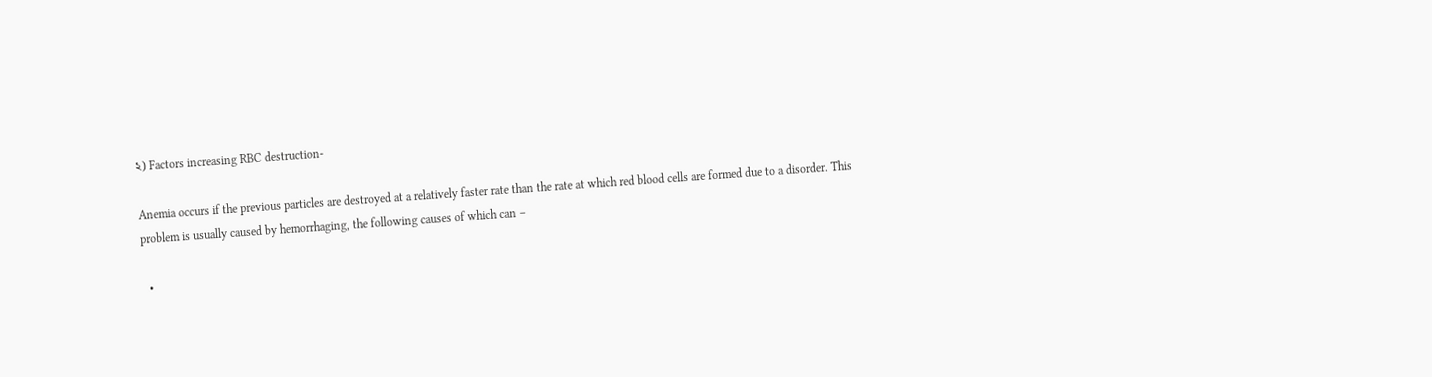২) Factors increasing RBC destruction-

Anemia occurs if the previous particles are destroyed at a relatively faster rate than the rate at which red blood cells are formed due to a disorder. This problem is usually caused by hemorrhaging, the following causes of which can –

  •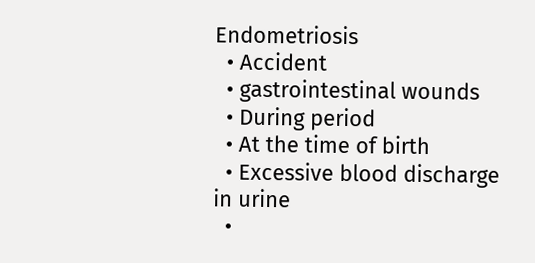Endometriosis
  • Accident
  • gastrointestinal wounds
  • During period
  • At the time of birth
  • Excessive blood discharge in urine
  •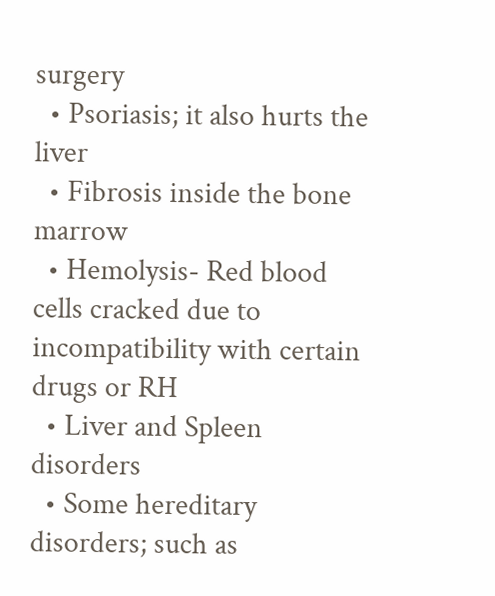surgery
  • Psoriasis; it also hurts the liver
  • Fibrosis inside the bone marrow
  • Hemolysis- Red blood cells cracked due to incompatibility with certain drugs or RH
  • Liver and Spleen disorders
  • Some hereditary disorders; such as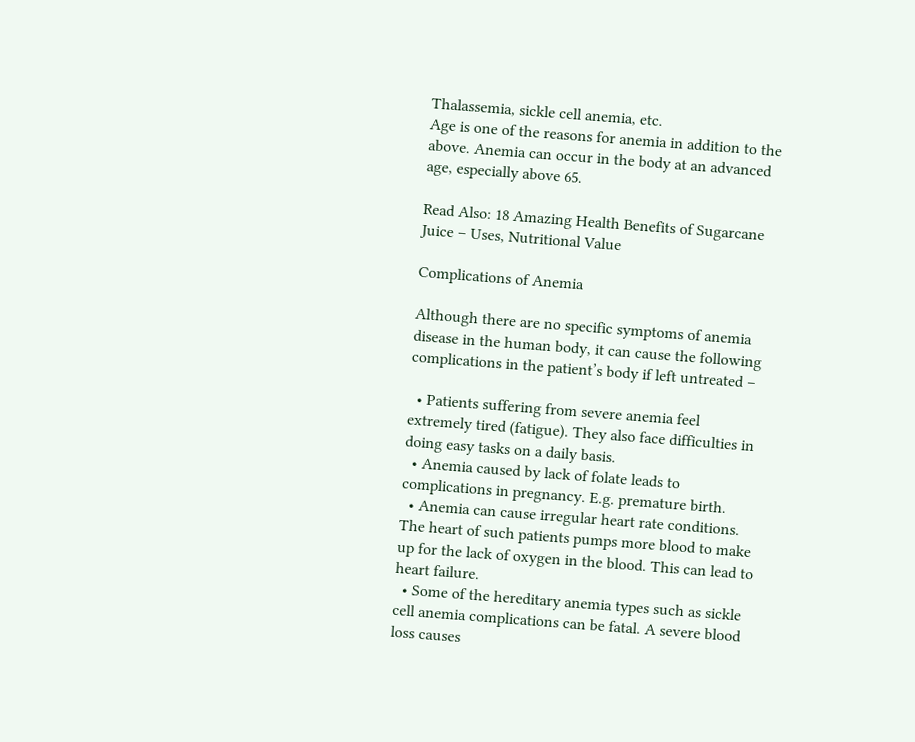Thalassemia, sickle cell anemia, etc.
Age is one of the reasons for anemia in addition to the above. Anemia can occur in the body at an advanced age, especially above 65.

Read Also: 18 Amazing Health Benefits of Sugarcane Juice – Uses, Nutritional Value

Complications of Anemia

Although there are no specific symptoms of anemia disease in the human body, it can cause the following complications in the patient’s body if left untreated –

  • Patients suffering from severe anemia feel extremely tired (fatigue). They also face difficulties in doing easy tasks on a daily basis.
  • Anemia caused by lack of folate leads to complications in pregnancy. E.g. premature birth.
  • Anemia can cause irregular heart rate conditions. The heart of such patients pumps more blood to make up for the lack of oxygen in the blood. This can lead to heart failure.
  • Some of the hereditary anemia types such as sickle cell anemia complications can be fatal. A severe blood loss causes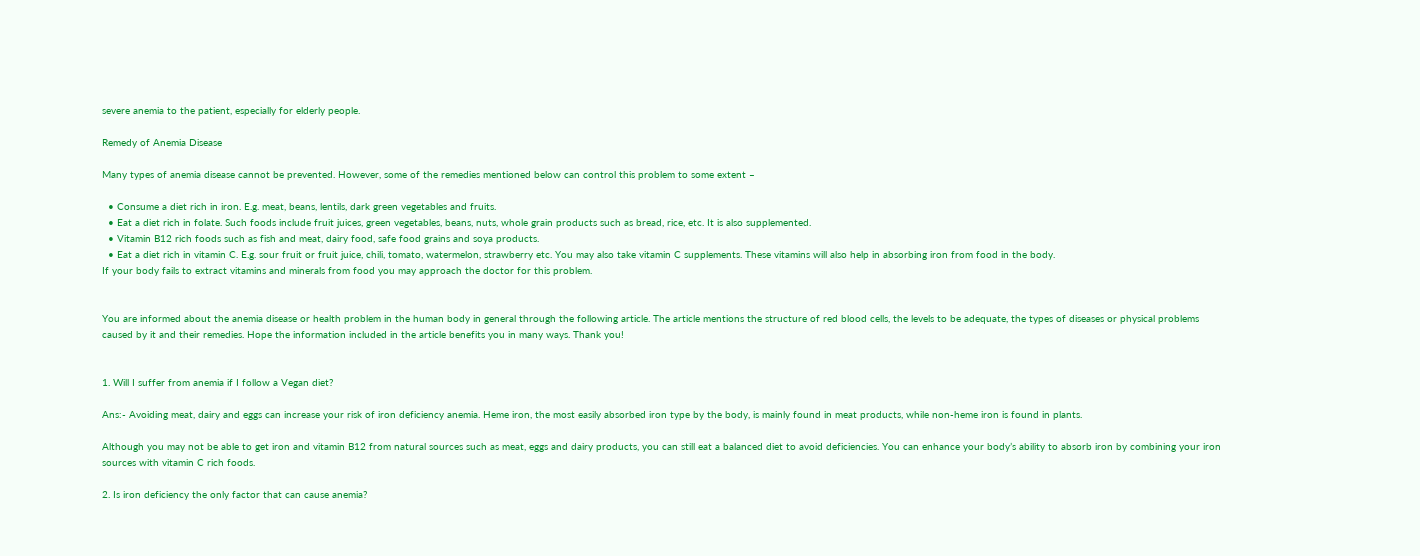severe anemia to the patient, especially for elderly people.

Remedy of Anemia Disease

Many types of anemia disease cannot be prevented. However, some of the remedies mentioned below can control this problem to some extent –

  • Consume a diet rich in iron. E.g. meat, beans, lentils, dark green vegetables and fruits.
  • Eat a diet rich in folate. Such foods include fruit juices, green vegetables, beans, nuts, whole grain products such as bread, rice, etc. It is also supplemented.
  • Vitamin B12 rich foods such as fish and meat, dairy food, safe food grains and soya products.
  • Eat a diet rich in vitamin C. E.g. sour fruit or fruit juice, chili, tomato, watermelon, strawberry etc. You may also take vitamin C supplements. These vitamins will also help in absorbing iron from food in the body.
If your body fails to extract vitamins and minerals from food you may approach the doctor for this problem.


You are informed about the anemia disease or health problem in the human body in general through the following article. The article mentions the structure of red blood cells, the levels to be adequate, the types of diseases or physical problems caused by it and their remedies. Hope the information included in the article benefits you in many ways. Thank you!


1. Will I suffer from anemia if I follow a Vegan diet?

Ans:- Avoiding meat, dairy and eggs can increase your risk of iron deficiency anemia. Heme iron, the most easily absorbed iron type by the body, is mainly found in meat products, while non-heme iron is found in plants.

Although you may not be able to get iron and vitamin B12 from natural sources such as meat, eggs and dairy products, you can still eat a balanced diet to avoid deficiencies. You can enhance your body’s ability to absorb iron by combining your iron sources with vitamin C rich foods.

2. Is iron deficiency the only factor that can cause anemia?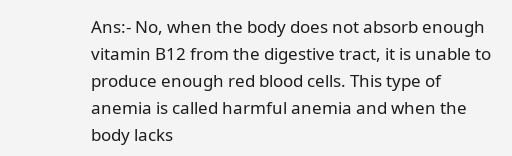Ans:- No, when the body does not absorb enough vitamin B12 from the digestive tract, it is unable to produce enough red blood cells. This type of anemia is called harmful anemia and when the body lacks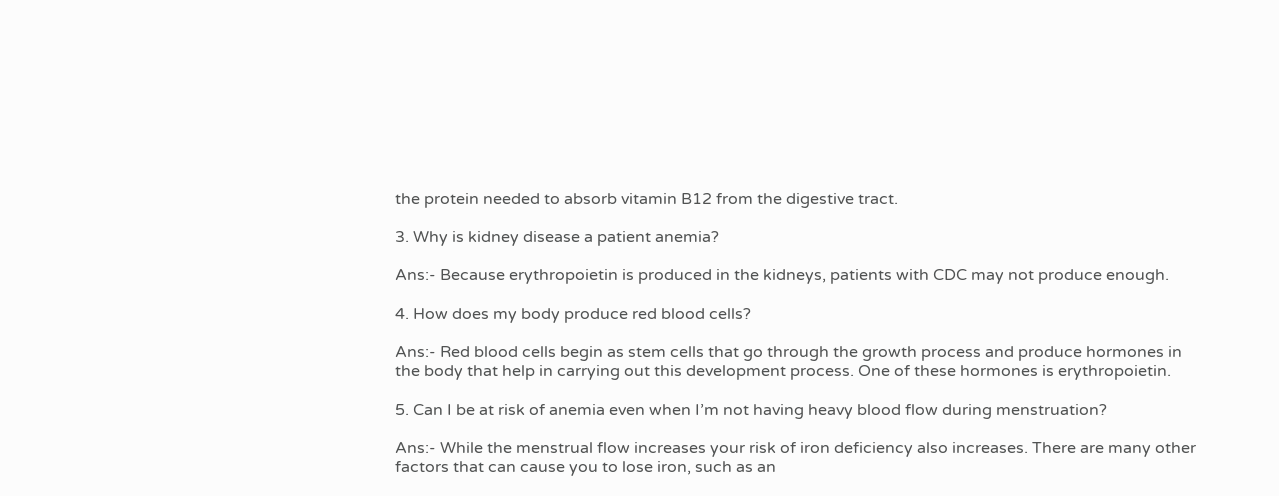the protein needed to absorb vitamin B12 from the digestive tract.

3. Why is kidney disease a patient anemia?

Ans:- Because erythropoietin is produced in the kidneys, patients with CDC may not produce enough.

4. How does my body produce red blood cells?

Ans:- Red blood cells begin as stem cells that go through the growth process and produce hormones in the body that help in carrying out this development process. One of these hormones is erythropoietin.

5. Can I be at risk of anemia even when I’m not having heavy blood flow during menstruation?

Ans:- While the menstrual flow increases your risk of iron deficiency also increases. There are many other factors that can cause you to lose iron, such as an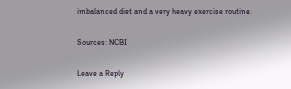imbalanced diet and a very heavy exercise routine.

Sources: NCBI

Leave a Reply